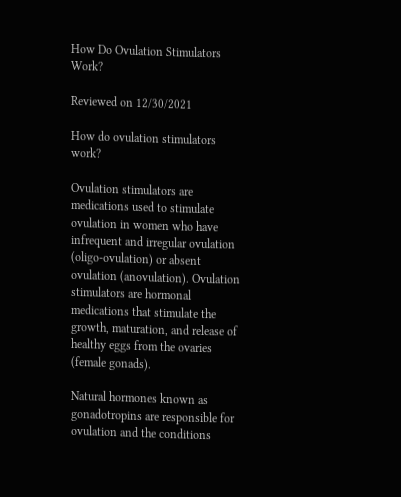How Do Ovulation Stimulators Work?

Reviewed on 12/30/2021

How do ovulation stimulators work?

Ovulation stimulators are medications used to stimulate ovulation in women who have infrequent and irregular ovulation (oligo-ovulation) or absent ovulation (anovulation). Ovulation stimulators are hormonal medications that stimulate the growth, maturation, and release of healthy eggs from the ovaries (female gonads).

Natural hormones known as gonadotropins are responsible for ovulation and the conditions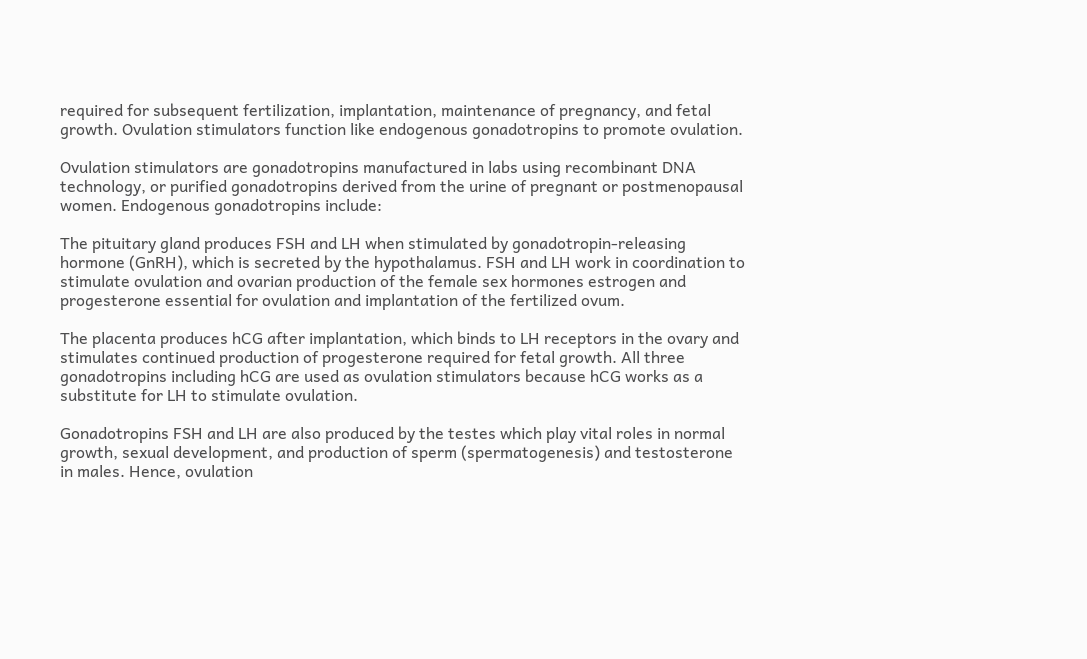required for subsequent fertilization, implantation, maintenance of pregnancy, and fetal growth. Ovulation stimulators function like endogenous gonadotropins to promote ovulation.

Ovulation stimulators are gonadotropins manufactured in labs using recombinant DNA technology, or purified gonadotropins derived from the urine of pregnant or postmenopausal women. Endogenous gonadotropins include:

The pituitary gland produces FSH and LH when stimulated by gonadotropin-releasing hormone (GnRH), which is secreted by the hypothalamus. FSH and LH work in coordination to stimulate ovulation and ovarian production of the female sex hormones estrogen and progesterone essential for ovulation and implantation of the fertilized ovum.

The placenta produces hCG after implantation, which binds to LH receptors in the ovary and stimulates continued production of progesterone required for fetal growth. All three gonadotropins including hCG are used as ovulation stimulators because hCG works as a substitute for LH to stimulate ovulation.

Gonadotropins FSH and LH are also produced by the testes which play vital roles in normal growth, sexual development, and production of sperm (spermatogenesis) and testosterone in males. Hence, ovulation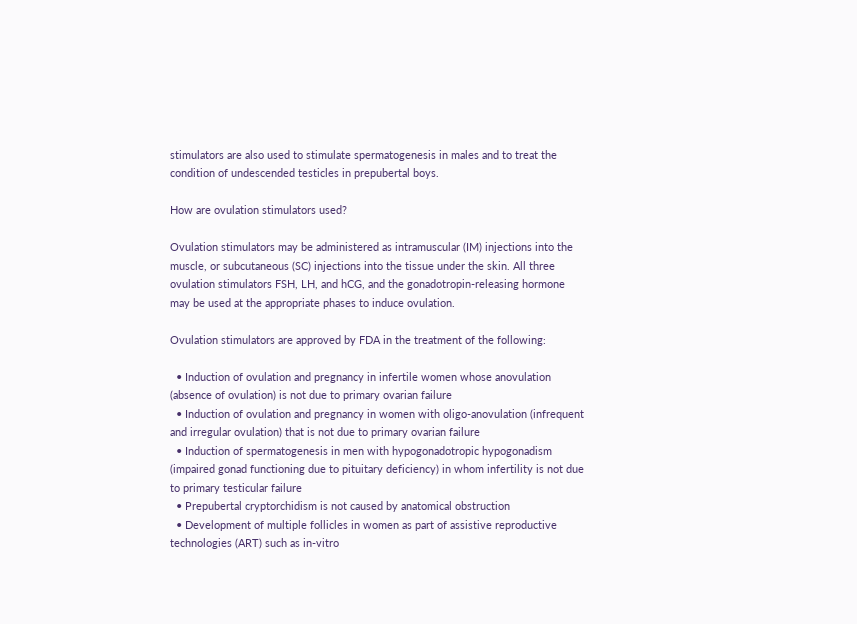stimulators are also used to stimulate spermatogenesis in males and to treat the condition of undescended testicles in prepubertal boys.

How are ovulation stimulators used?

Ovulation stimulators may be administered as intramuscular (IM) injections into the muscle, or subcutaneous (SC) injections into the tissue under the skin. All three ovulation stimulators FSH, LH, and hCG, and the gonadotropin-releasing hormone may be used at the appropriate phases to induce ovulation.

Ovulation stimulators are approved by FDA in the treatment of the following:

  • Induction of ovulation and pregnancy in infertile women whose anovulation (absence of ovulation) is not due to primary ovarian failure
  • Induction of ovulation and pregnancy in women with oligo-anovulation (infrequent and irregular ovulation) that is not due to primary ovarian failure
  • Induction of spermatogenesis in men with hypogonadotropic hypogonadism (impaired gonad functioning due to pituitary deficiency) in whom infertility is not due to primary testicular failure
  • Prepubertal cryptorchidism is not caused by anatomical obstruction
  • Development of multiple follicles in women as part of assistive reproductive technologies (ART) such as in-vitro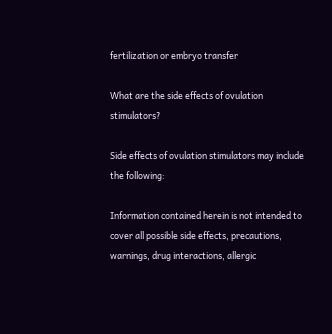fertilization or embryo transfer

What are the side effects of ovulation stimulators?

Side effects of ovulation stimulators may include the following:

Information contained herein is not intended to cover all possible side effects, precautions, warnings, drug interactions, allergic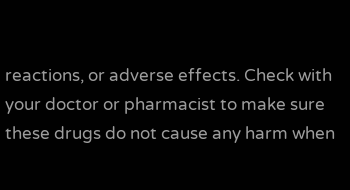reactions, or adverse effects. Check with your doctor or pharmacist to make sure these drugs do not cause any harm when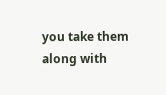you take them along with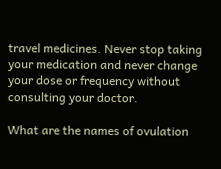travel medicines. Never stop taking your medication and never change your dose or frequency without consulting your doctor.

What are the names of ovulation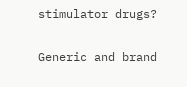stimulator drugs?

Generic and brand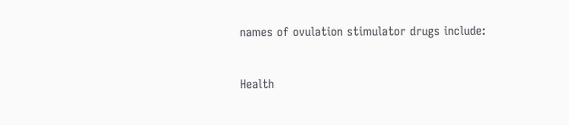names of ovulation stimulator drugs include:


Health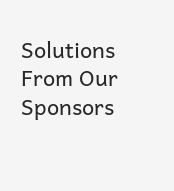Solutions From Our Sponsors